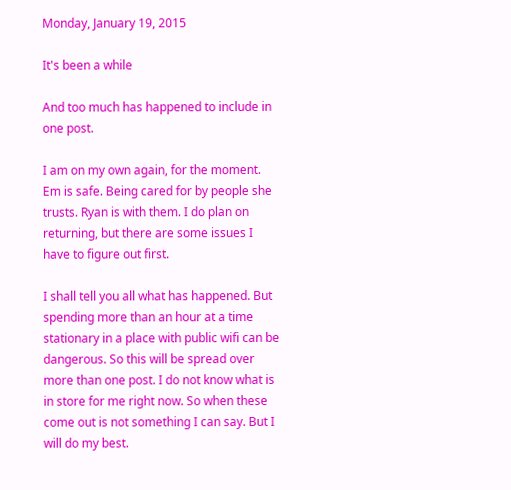Monday, January 19, 2015

It's been a while

And too much has happened to include in one post.

I am on my own again, for the moment. Em is safe. Being cared for by people she trusts. Ryan is with them. I do plan on returning, but there are some issues I have to figure out first.

I shall tell you all what has happened. But spending more than an hour at a time stationary in a place with public wifi can be dangerous. So this will be spread over more than one post. I do not know what is in store for me right now. So when these come out is not something I can say. But I will do my best.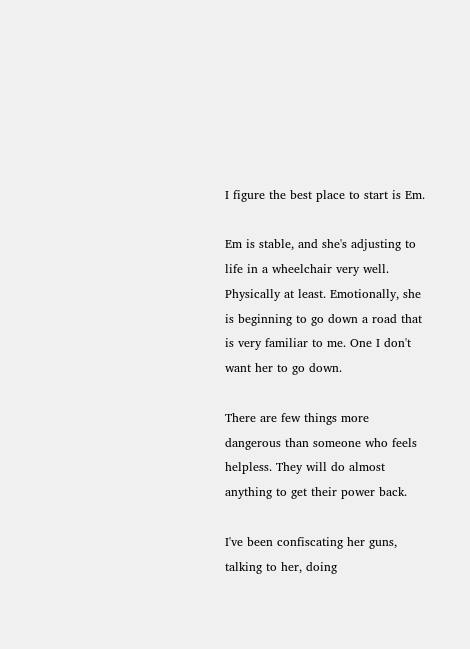I figure the best place to start is Em.

Em is stable, and she's adjusting to life in a wheelchair very well. Physically at least. Emotionally, she is beginning to go down a road that is very familiar to me. One I don't want her to go down.

There are few things more dangerous than someone who feels helpless. They will do almost anything to get their power back.

I've been confiscating her guns, talking to her, doing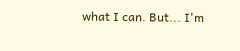what I can. But... I'm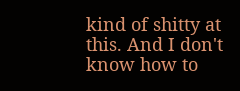kind of shitty at this. And I don't know how to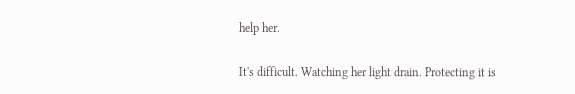help her.

It's difficult. Watching her light drain. Protecting it is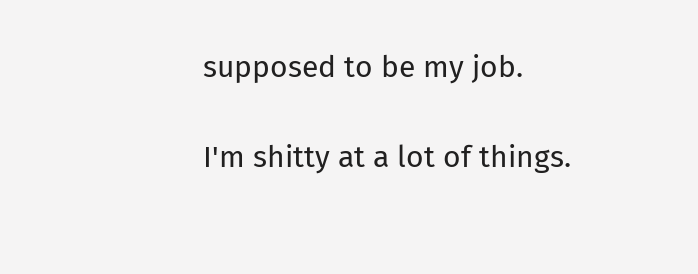supposed to be my job.

I'm shitty at a lot of things.